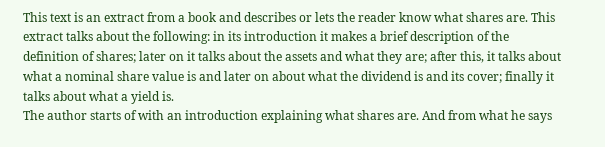This text is an extract from a book and describes or lets the reader know what shares are. This extract talks about the following: in its introduction it makes a brief description of the definition of shares; later on it talks about the assets and what they are; after this, it talks about what a nominal share value is and later on about what the dividend is and its cover; finally it talks about what a yield is.
The author starts of with an introduction explaining what shares are. And from what he says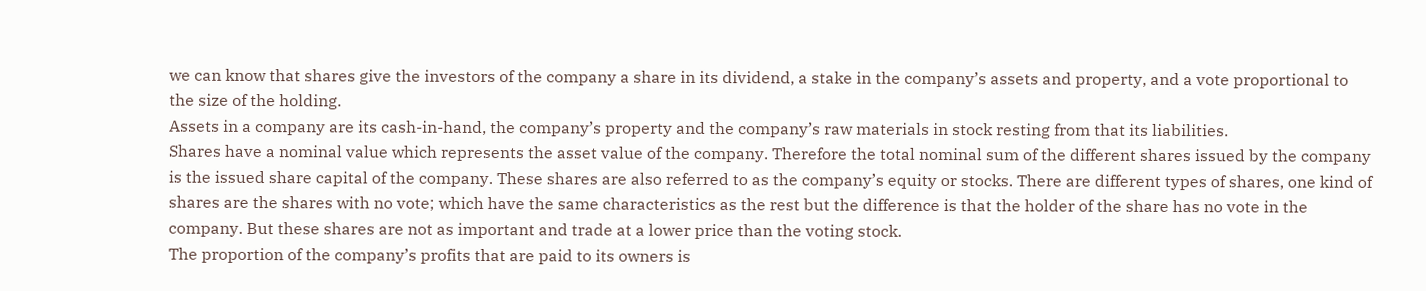we can know that shares give the investors of the company a share in its dividend, a stake in the company’s assets and property, and a vote proportional to the size of the holding.
Assets in a company are its cash-in-hand, the company’s property and the company’s raw materials in stock resting from that its liabilities.
Shares have a nominal value which represents the asset value of the company. Therefore the total nominal sum of the different shares issued by the company is the issued share capital of the company. These shares are also referred to as the company’s equity or stocks. There are different types of shares, one kind of shares are the shares with no vote; which have the same characteristics as the rest but the difference is that the holder of the share has no vote in the company. But these shares are not as important and trade at a lower price than the voting stock.
The proportion of the company’s profits that are paid to its owners is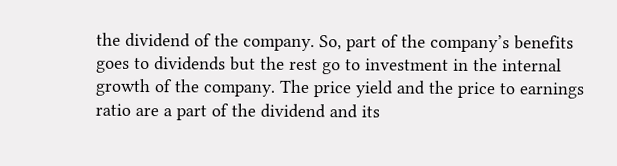the dividend of the company. So, part of the company’s benefits goes to dividends but the rest go to investment in the internal growth of the company. The price yield and the price to earnings ratio are a part of the dividend and its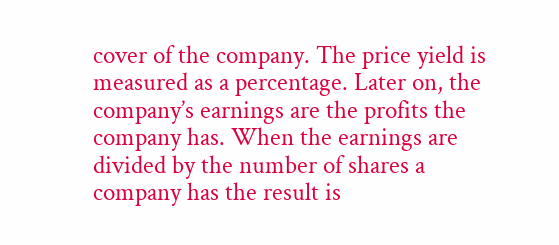cover of the company. The price yield is measured as a percentage. Later on, the company’s earnings are the profits the company has. When the earnings are divided by the number of shares a company has the result is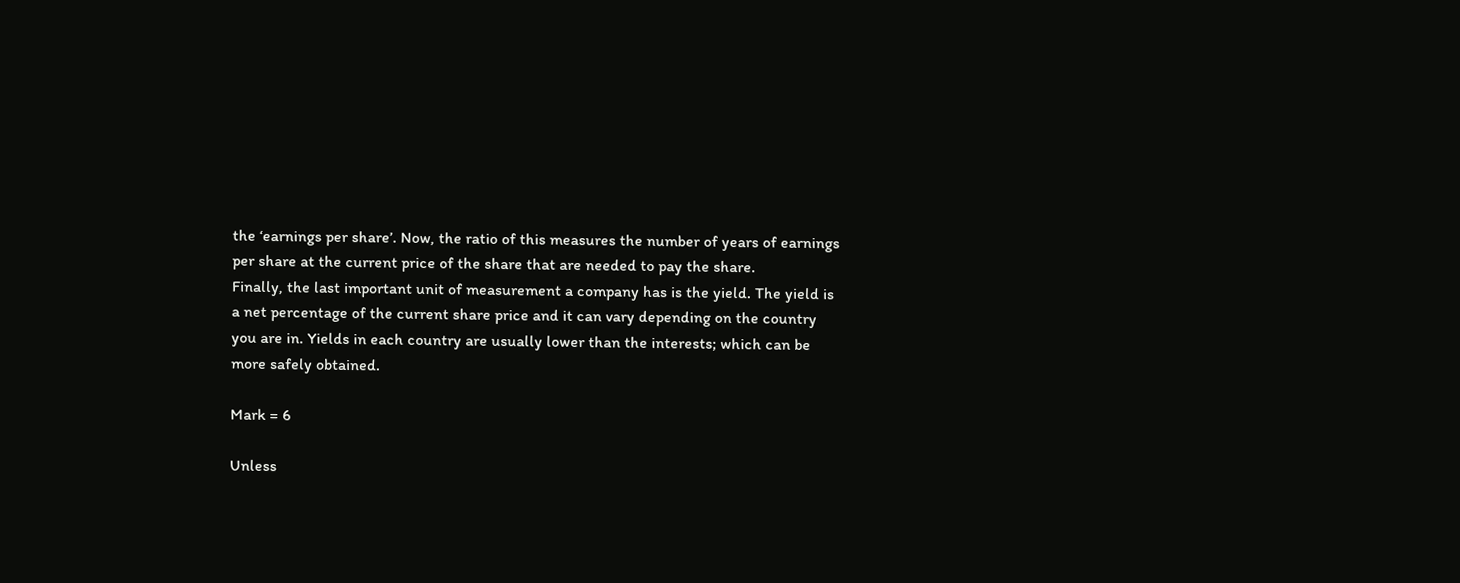the ‘earnings per share’. Now, the ratio of this measures the number of years of earnings per share at the current price of the share that are needed to pay the share.
Finally, the last important unit of measurement a company has is the yield. The yield is a net percentage of the current share price and it can vary depending on the country you are in. Yields in each country are usually lower than the interests; which can be more safely obtained.

Mark = 6

Unless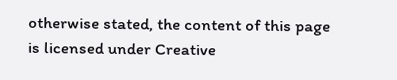otherwise stated, the content of this page is licensed under Creative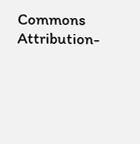Commons Attribution-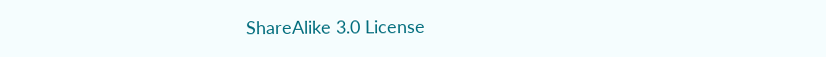ShareAlike 3.0 License